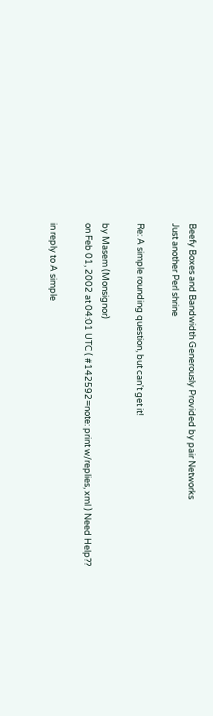Beefy Boxes and Bandwidth Generously Provided by pair Networks
Just another Perl shrine

Re: A simple rounding question, but can't get it!

by Masem (Monsignor)
on Feb 01, 2002 at 04:01 UTC ( #142592=note: print w/replies, xml ) Need Help??

in reply to A simple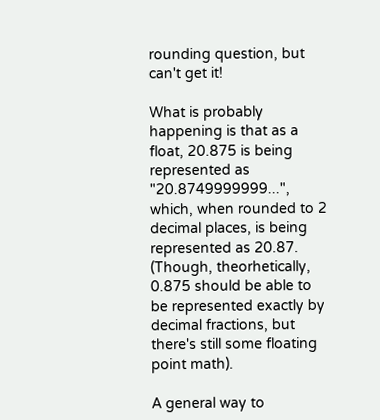rounding question, but can't get it!

What is probably happening is that as a float, 20.875 is being represented as "20.8749999999...", which, when rounded to 2 decimal places, is being represented as 20.87. (Though, theorhetically, 0.875 should be able to be represented exactly by decimal fractions, but there's still some floating point math).

A general way to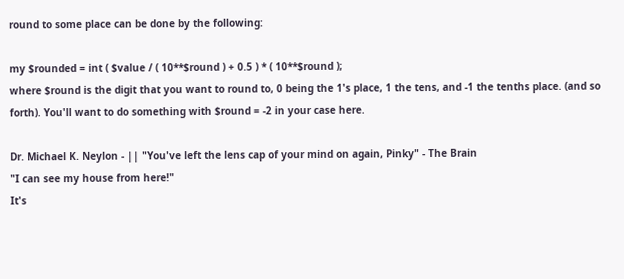round to some place can be done by the following:

my $rounded = int ( $value / ( 10**$round ) + 0.5 ) * ( 10**$round );
where $round is the digit that you want to round to, 0 being the 1's place, 1 the tens, and -1 the tenths place. (and so forth). You'll want to do something with $round = -2 in your case here.

Dr. Michael K. Neylon - || "You've left the lens cap of your mind on again, Pinky" - The Brain
"I can see my house from here!"
It's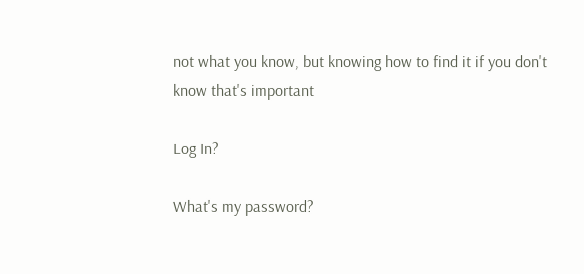not what you know, but knowing how to find it if you don't know that's important

Log In?

What's my password?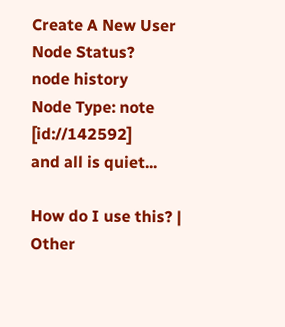Create A New User
Node Status?
node history
Node Type: note [id://142592]
and all is quiet...

How do I use this? | Other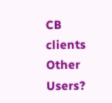CB clients
Other Users?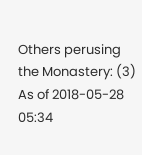Others perusing the Monastery: (3)
As of 2018-05-28 05:34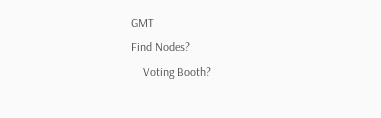GMT
Find Nodes?
    Voting Booth?